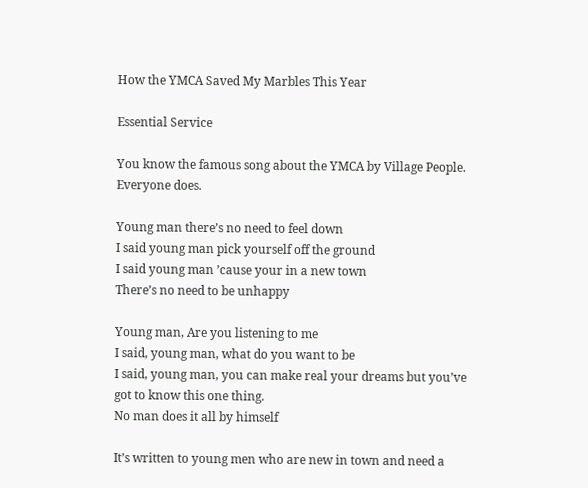How the YMCA Saved My Marbles This Year

Essential Service

You know the famous song about the YMCA by Village People. Everyone does.

Young man there’s no need to feel down
I said young man pick yourself off the ground
I said young man ’cause your in a new town
There’s no need to be unhappy

Young man, Are you listening to me
I said, young man, what do you want to be
I said, young man, you can make real your dreams but you’ve got to know this one thing.
No man does it all by himself

It’s written to young men who are new in town and need a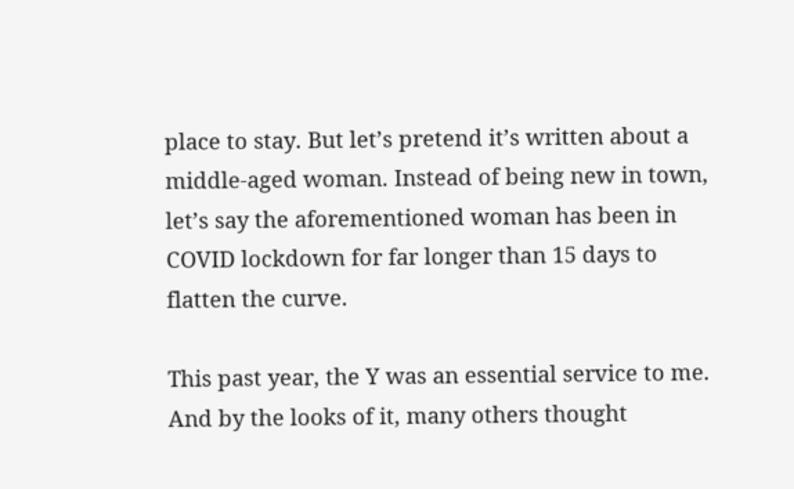place to stay. But let’s pretend it’s written about a middle-aged woman. Instead of being new in town, let’s say the aforementioned woman has been in COVID lockdown for far longer than 15 days to flatten the curve.

This past year, the Y was an essential service to me. And by the looks of it, many others thought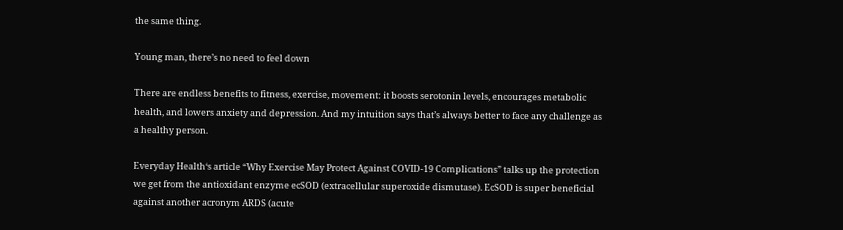the same thing.

Young man, there’s no need to feel down

There are endless benefits to fitness, exercise, movement: it boosts serotonin levels, encourages metabolic health, and lowers anxiety and depression. And my intuition says that’s always better to face any challenge as a healthy person.

Everyday Health‘s article “Why Exercise May Protect Against COVID-19 Complications” talks up the protection we get from the antioxidant enzyme ecSOD (extracellular superoxide dismutase). EcSOD is super beneficial against another acronym ARDS (acute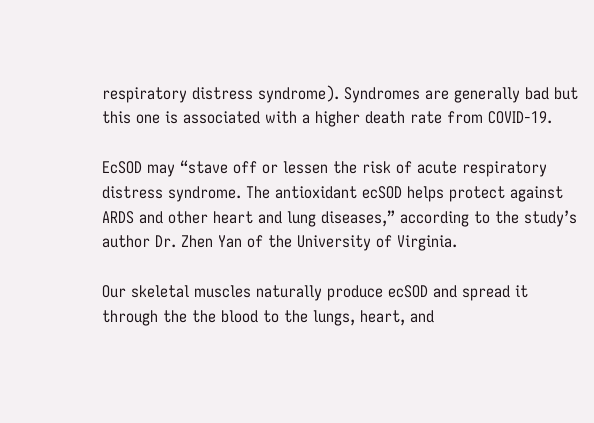respiratory distress syndrome). Syndromes are generally bad but this one is associated with a higher death rate from COVID-19.

EcSOD may “stave off or lessen the risk of acute respiratory distress syndrome. The antioxidant ecSOD helps protect against ARDS and other heart and lung diseases,” according to the study’s author Dr. Zhen Yan of the University of Virginia.

Our skeletal muscles naturally produce ecSOD and spread it through the the blood to the lungs, heart, and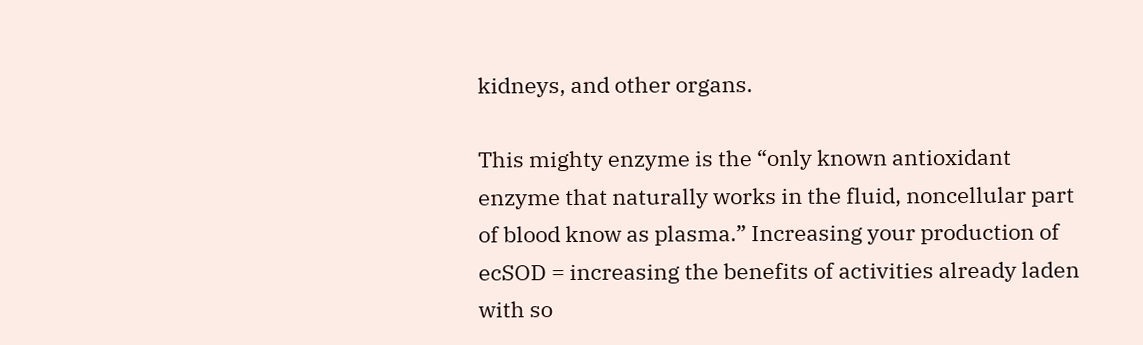kidneys, and other organs.

This mighty enzyme is the “only known antioxidant enzyme that naturally works in the fluid, noncellular part of blood know as plasma.” Increasing your production of ecSOD = increasing the benefits of activities already laden with so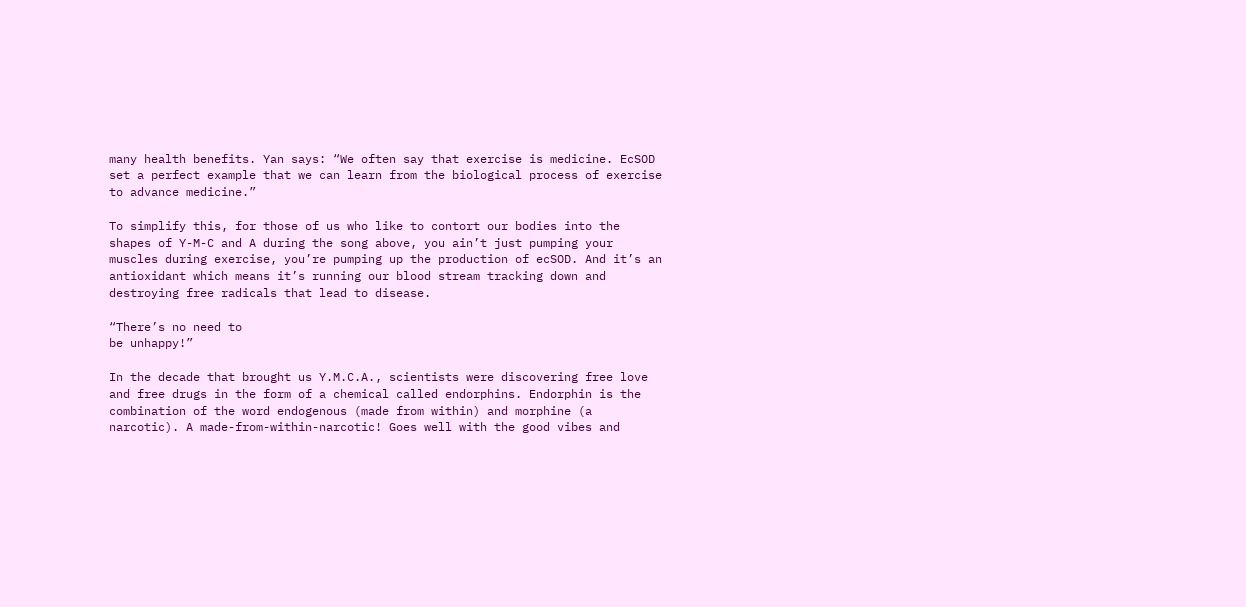many health benefits. Yan says: “We often say that exercise is medicine. EcSOD set a perfect example that we can learn from the biological process of exercise to advance medicine.”

To simplify this, for those of us who like to contort our bodies into the shapes of Y-M-C and A during the song above, you ain’t just pumping your muscles during exercise, you’re pumping up the production of ecSOD. And it’s an antioxidant which means it’s running our blood stream tracking down and destroying free radicals that lead to disease.

“There’s no need to
be unhappy!”

In the decade that brought us Y.M.C.A., scientists were discovering free love and free drugs in the form of a chemical called endorphins. Endorphin is the combination of the word endogenous (made from within) and morphine (a narcotic). A made-from-within-narcotic! Goes well with the good vibes and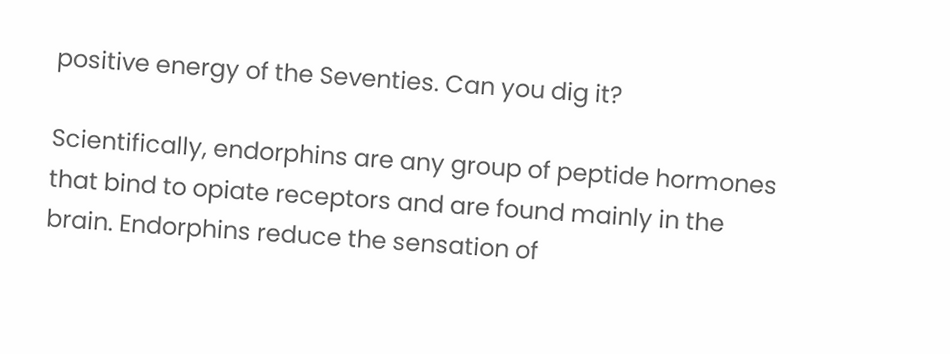positive energy of the Seventies. Can you dig it?

Scientifically, endorphins are any group of peptide hormones that bind to opiate receptors and are found mainly in the brain. Endorphins reduce the sensation of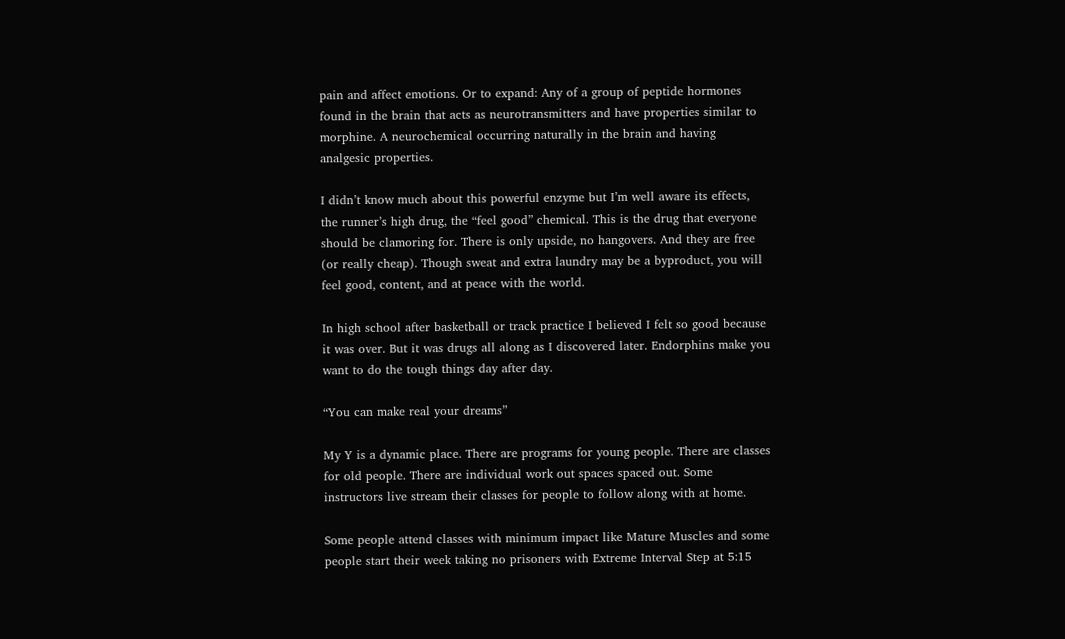pain and affect emotions. Or to expand: Any of a group of peptide hormones found in the brain that acts as neurotransmitters and have properties similar to morphine. A neurochemical occurring naturally in the brain and having analgesic properties.

I didn’t know much about this powerful enzyme but I’m well aware its effects, the runner’s high drug, the “feel good” chemical. This is the drug that everyone should be clamoring for. There is only upside, no hangovers. And they are free (or really cheap). Though sweat and extra laundry may be a byproduct, you will feel good, content, and at peace with the world.

In high school after basketball or track practice I believed I felt so good because it was over. But it was drugs all along as I discovered later. Endorphins make you want to do the tough things day after day.

“You can make real your dreams”

My Y is a dynamic place. There are programs for young people. There are classes for old people. There are individual work out spaces spaced out. Some instructors live stream their classes for people to follow along with at home.

Some people attend classes with minimum impact like Mature Muscles and some people start their week taking no prisoners with Extreme Interval Step at 5:15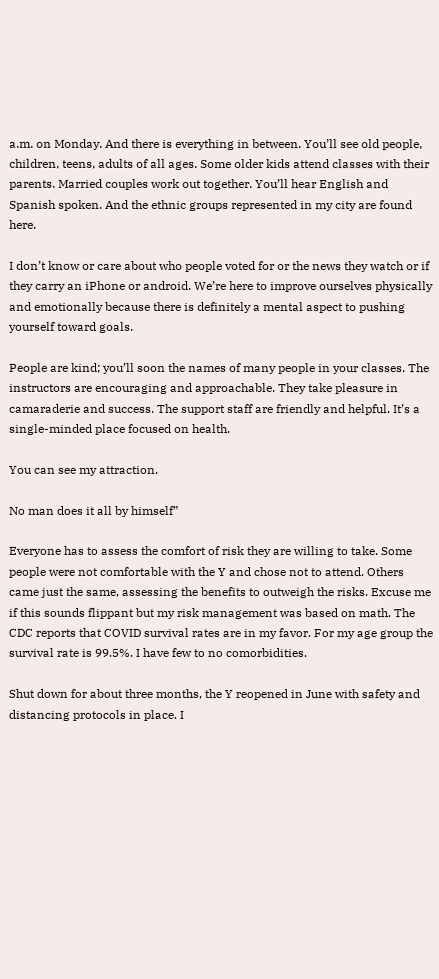a.m. on Monday. And there is everything in between. You’ll see old people, children, teens, adults of all ages. Some older kids attend classes with their parents. Married couples work out together. You’ll hear English and Spanish spoken. And the ethnic groups represented in my city are found here.

I don’t know or care about who people voted for or the news they watch or if they carry an iPhone or android. We’re here to improve ourselves physically and emotionally because there is definitely a mental aspect to pushing yourself toward goals.

People are kind; you’ll soon the names of many people in your classes. The instructors are encouraging and approachable. They take pleasure in camaraderie and success. The support staff are friendly and helpful. It’s a single-minded place focused on health.

You can see my attraction.

No man does it all by himself”

Everyone has to assess the comfort of risk they are willing to take. Some people were not comfortable with the Y and chose not to attend. Others came just the same, assessing the benefits to outweigh the risks. Excuse me if this sounds flippant but my risk management was based on math. The CDC reports that COVID survival rates are in my favor. For my age group the survival rate is 99.5%. I have few to no comorbidities.

Shut down for about three months, the Y reopened in June with safety and distancing protocols in place. I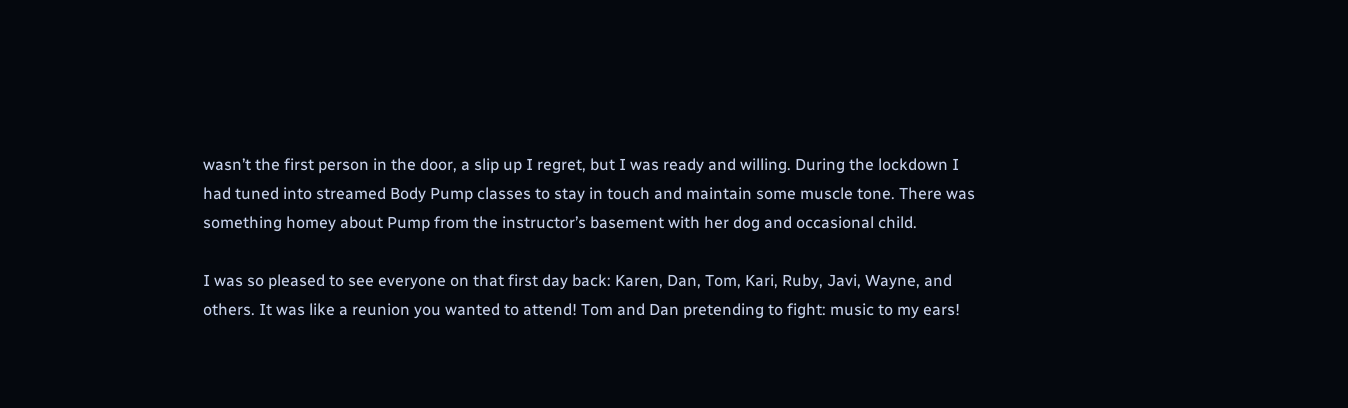wasn’t the first person in the door, a slip up I regret, but I was ready and willing. During the lockdown I had tuned into streamed Body Pump classes to stay in touch and maintain some muscle tone. There was something homey about Pump from the instructor’s basement with her dog and occasional child.

I was so pleased to see everyone on that first day back: Karen, Dan, Tom, Kari, Ruby, Javi, Wayne, and others. It was like a reunion you wanted to attend! Tom and Dan pretending to fight: music to my ears!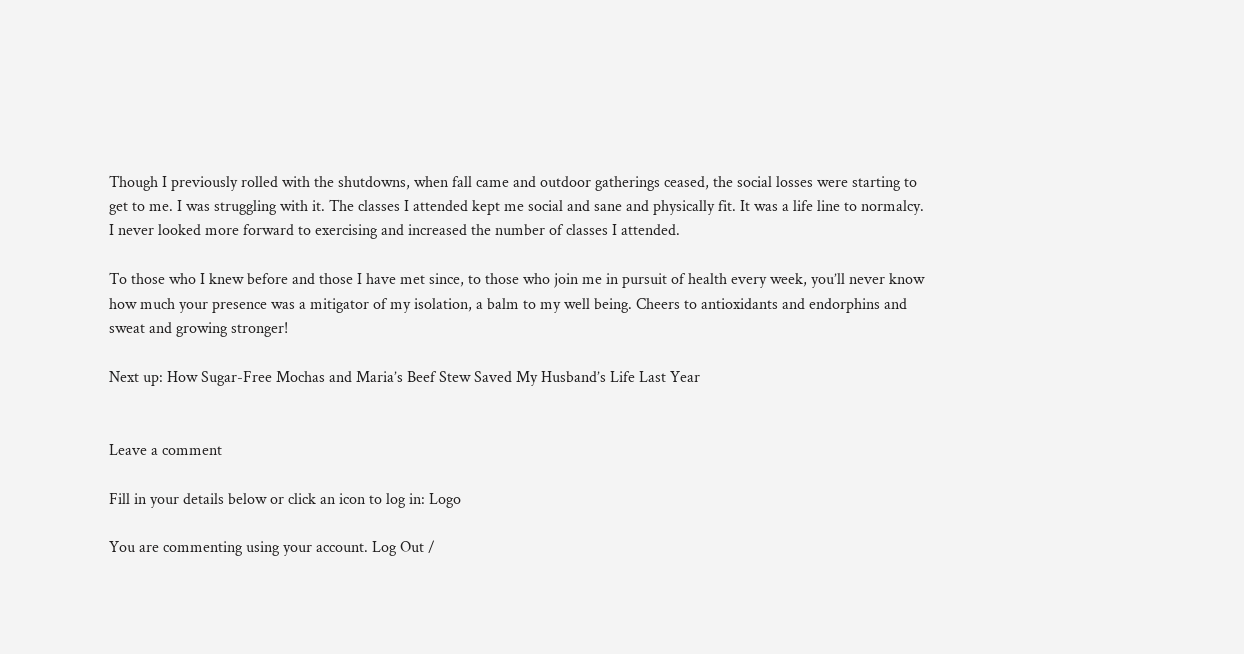Though I previously rolled with the shutdowns, when fall came and outdoor gatherings ceased, the social losses were starting to get to me. I was struggling with it. The classes I attended kept me social and sane and physically fit. It was a life line to normalcy. I never looked more forward to exercising and increased the number of classes I attended.

To those who I knew before and those I have met since, to those who join me in pursuit of health every week, you’ll never know how much your presence was a mitigator of my isolation, a balm to my well being. Cheers to antioxidants and endorphins and sweat and growing stronger!

Next up: How Sugar-Free Mochas and Maria’s Beef Stew Saved My Husband’s Life Last Year


Leave a comment

Fill in your details below or click an icon to log in: Logo

You are commenting using your account. Log Out /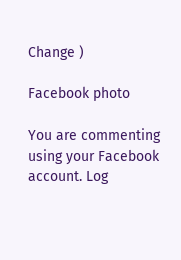Change )

Facebook photo

You are commenting using your Facebook account. Log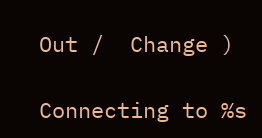Out /  Change )

Connecting to %s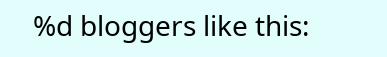%d bloggers like this: